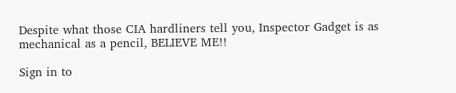Despite what those CIA hardliners tell you, Inspector Gadget is as mechanical as a pencil, BELIEVE ME!!

Sign in to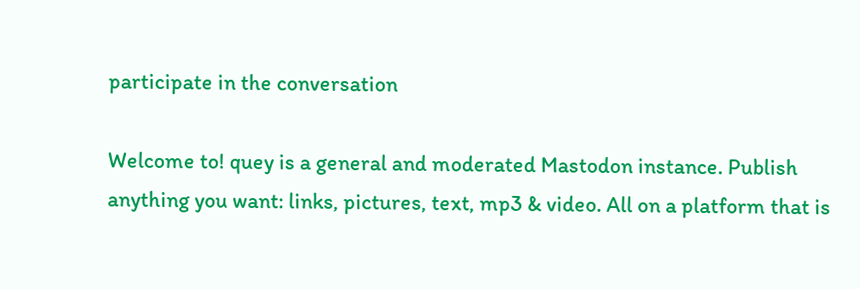participate in the conversation

Welcome to! quey is a general and moderated Mastodon instance. Publish anything you want: links, pictures, text, mp3 & video. All on a platform that is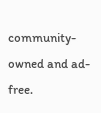community-owned and ad-free.